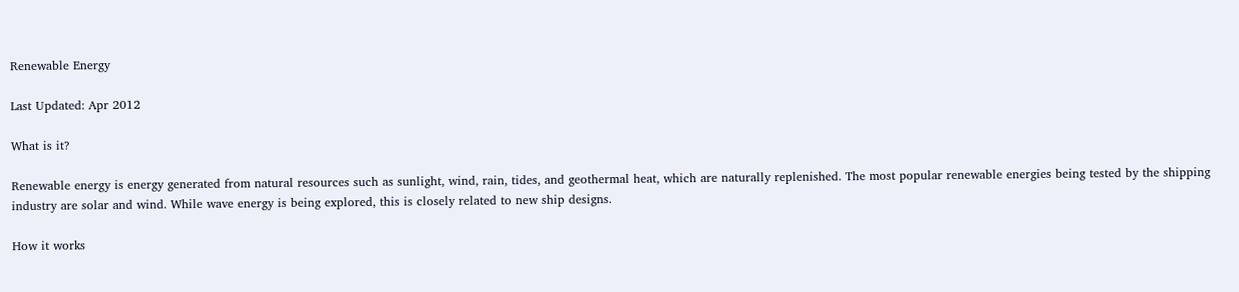Renewable Energy

Last Updated: Apr 2012

What is it?

Renewable energy is energy generated from natural resources such as sunlight, wind, rain, tides, and geothermal heat, which are naturally replenished. The most popular renewable energies being tested by the shipping industry are solar and wind. While wave energy is being explored, this is closely related to new ship designs.

How it works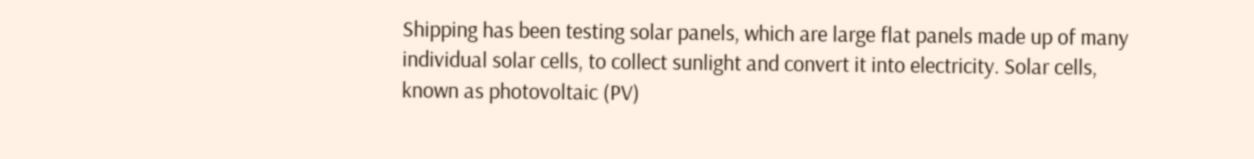Shipping has been testing solar panels, which are large flat panels made up of many individual solar cells, to collect sunlight and convert it into electricity. Solar cells, known as photovoltaic (PV)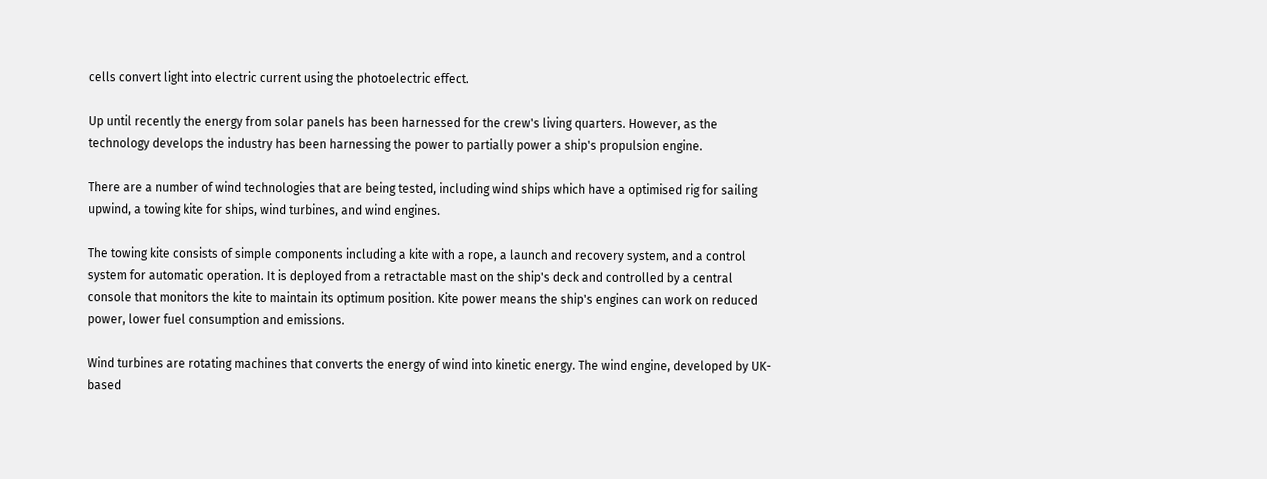cells convert light into electric current using the photoelectric effect.

Up until recently the energy from solar panels has been harnessed for the crew's living quarters. However, as the technology develops the industry has been harnessing the power to partially power a ship's propulsion engine.

There are a number of wind technologies that are being tested, including wind ships which have a optimised rig for sailing upwind, a towing kite for ships, wind turbines, and wind engines.

The towing kite consists of simple components including a kite with a rope, a launch and recovery system, and a control system for automatic operation. It is deployed from a retractable mast on the ship's deck and controlled by a central console that monitors the kite to maintain its optimum position. Kite power means the ship's engines can work on reduced power, lower fuel consumption and emissions.

Wind turbines are rotating machines that converts the energy of wind into kinetic energy. The wind engine, developed by UK-based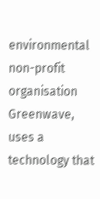environmental non-profit organisation Greenwave, uses a technology that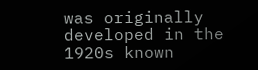was originally developed in the 1920s known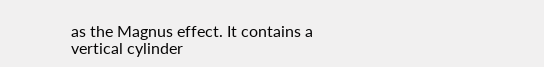as the Magnus effect. It contains a vertical cylinder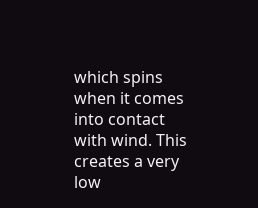which spins when it comes into contact with wind. This creates a very low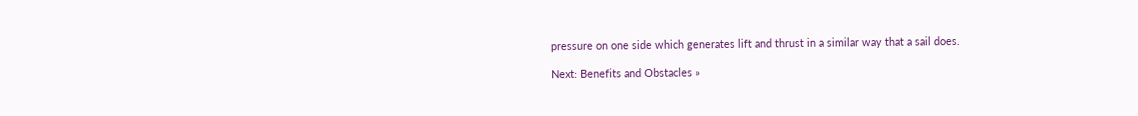pressure on one side which generates lift and thrust in a similar way that a sail does.

Next: Benefits and Obstacles »